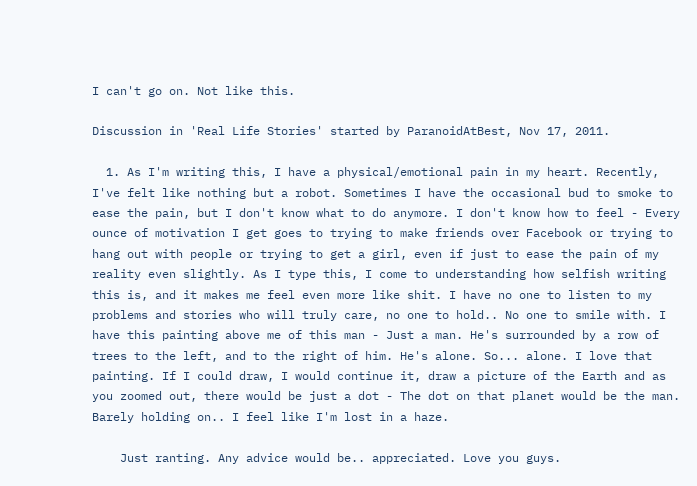I can't go on. Not like this.

Discussion in 'Real Life Stories' started by ParanoidAtBest, Nov 17, 2011.

  1. As I'm writing this, I have a physical/emotional pain in my heart. Recently, I've felt like nothing but a robot. Sometimes I have the occasional bud to smoke to ease the pain, but I don't know what to do anymore. I don't know how to feel - Every ounce of motivation I get goes to trying to make friends over Facebook or trying to hang out with people or trying to get a girl, even if just to ease the pain of my reality even slightly. As I type this, I come to understanding how selfish writing this is, and it makes me feel even more like shit. I have no one to listen to my problems and stories who will truly care, no one to hold.. No one to smile with. I have this painting above me of this man - Just a man. He's surrounded by a row of trees to the left, and to the right of him. He's alone. So... alone. I love that painting. If I could draw, I would continue it, draw a picture of the Earth and as you zoomed out, there would be just a dot - The dot on that planet would be the man. Barely holding on.. I feel like I'm lost in a haze.

    Just ranting. Any advice would be.. appreciated. Love you guys.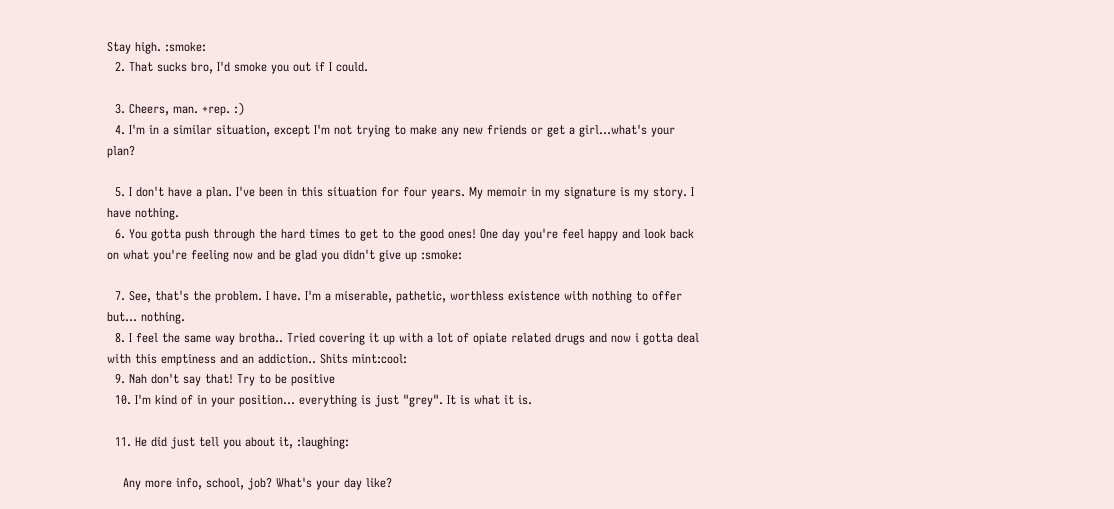Stay high. :smoke:
  2. That sucks bro, I'd smoke you out if I could.

  3. Cheers, man. +rep. :)
  4. I'm in a similar situation, except I'm not trying to make any new friends or get a girl...what's your plan?

  5. I don't have a plan. I've been in this situation for four years. My memoir in my signature is my story. I have nothing.
  6. You gotta push through the hard times to get to the good ones! One day you're feel happy and look back on what you're feeling now and be glad you didn't give up :smoke:

  7. See, that's the problem. I have. I'm a miserable, pathetic, worthless existence with nothing to offer but... nothing.
  8. I feel the same way brotha.. Tried covering it up with a lot of opiate related drugs and now i gotta deal with this emptiness and an addiction.. Shits mint:cool:
  9. Nah don't say that! Try to be positive
  10. I'm kind of in your position... everything is just "grey". It is what it is.

  11. He did just tell you about it, :laughing:

    Any more info, school, job? What's your day like?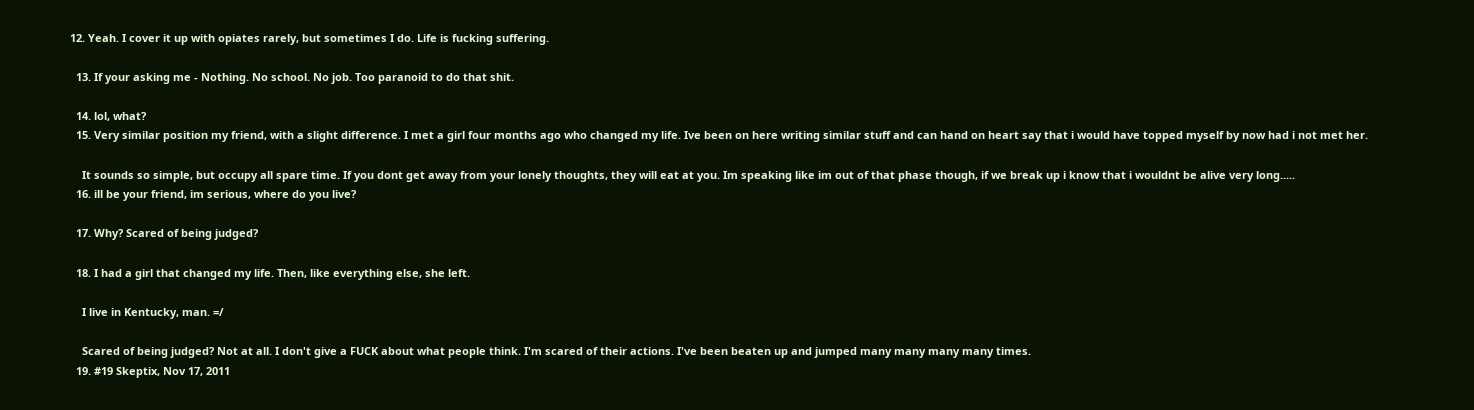12. Yeah. I cover it up with opiates rarely, but sometimes I do. Life is fucking suffering.

  13. If your asking me - Nothing. No school. No job. Too paranoid to do that shit.

  14. lol, what?
  15. Very similar position my friend, with a slight difference. I met a girl four months ago who changed my life. Ive been on here writing similar stuff and can hand on heart say that i would have topped myself by now had i not met her.

    It sounds so simple, but occupy all spare time. If you dont get away from your lonely thoughts, they will eat at you. Im speaking like im out of that phase though, if we break up i know that i wouldnt be alive very long.....
  16. ill be your friend, im serious, where do you live?

  17. Why? Scared of being judged?

  18. I had a girl that changed my life. Then, like everything else, she left.

    I live in Kentucky, man. =/

    Scared of being judged? Not at all. I don't give a FUCK about what people think. I'm scared of their actions. I've been beaten up and jumped many many many many times.
  19. #19 Skeptix, Nov 17, 2011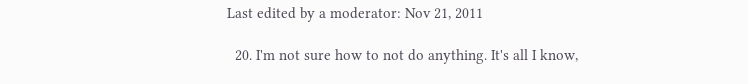Last edited by a moderator: Nov 21, 2011

  20. I'm not sure how to not do anything. It's all I know,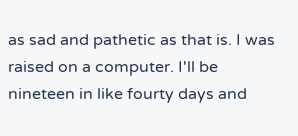as sad and pathetic as that is. I was raised on a computer. I'll be nineteen in like fourty days and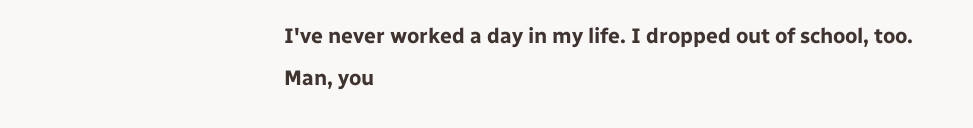I've never worked a day in my life. I dropped out of school, too. Man, you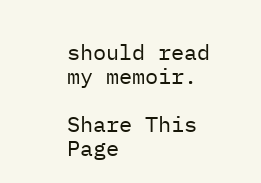should read my memoir.

Share This Page